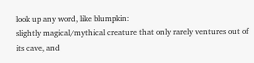look up any word, like blumpkin:
slightly magical/mythical creature that only rarely ventures out of its cave, and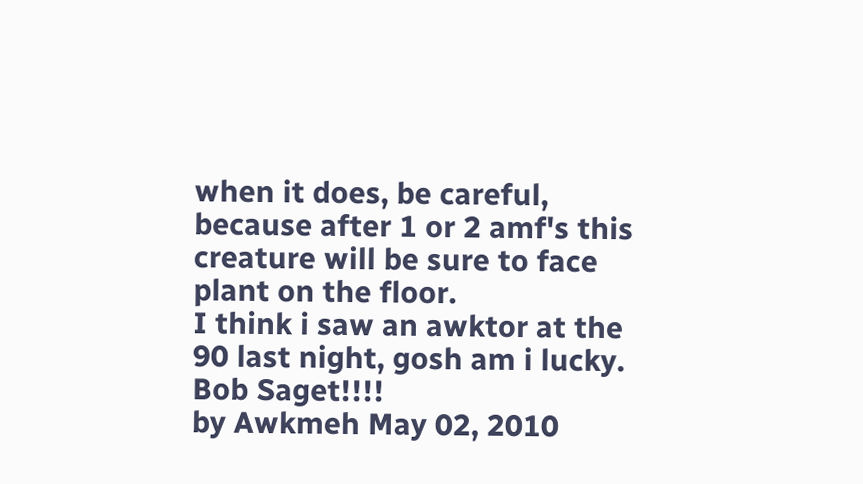when it does, be careful, because after 1 or 2 amf's this creature will be sure to face plant on the floor.
I think i saw an awktor at the 90 last night, gosh am i lucky. Bob Saget!!!!
by Awkmeh May 02, 2010